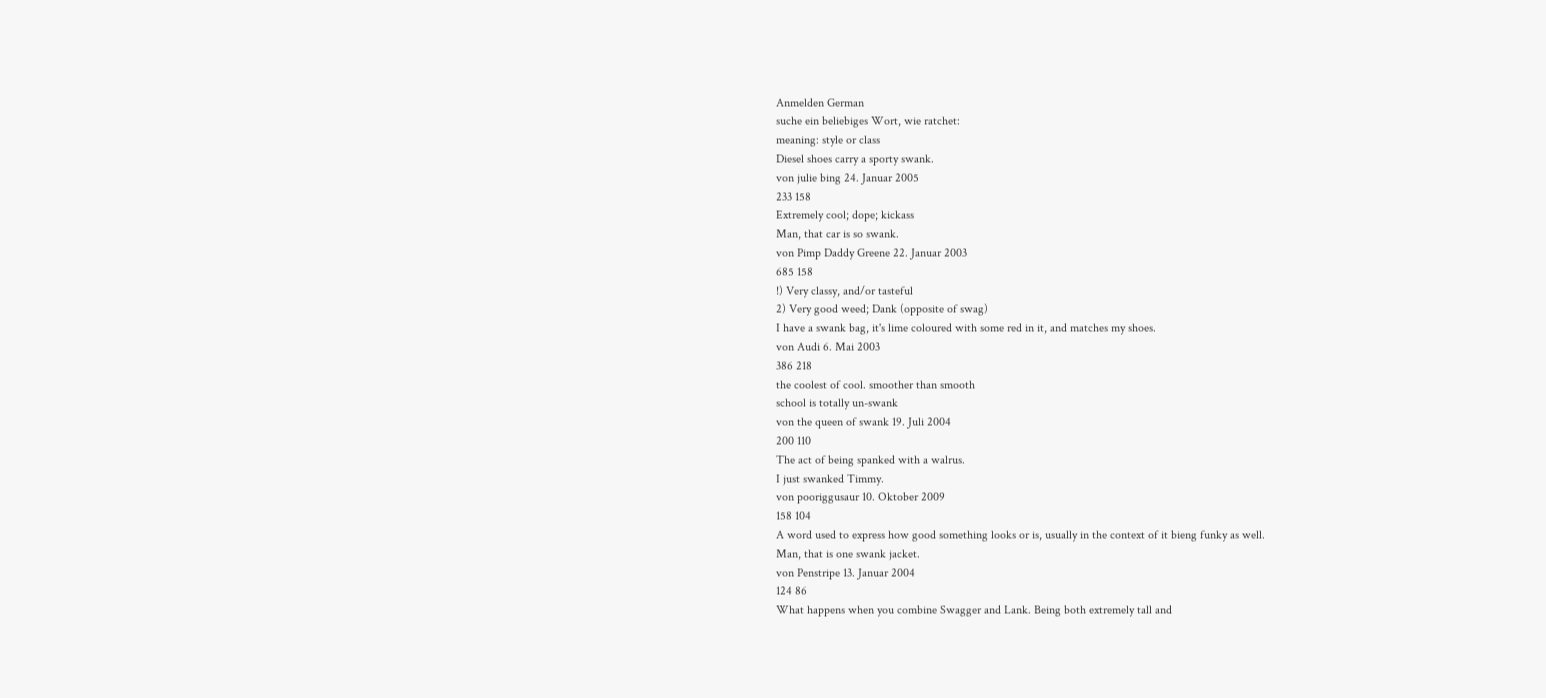Anmelden German
suche ein beliebiges Wort, wie ratchet:
meaning: style or class
Diesel shoes carry a sporty swank.
von julie bing 24. Januar 2005
233 158
Extremely cool; dope; kickass
Man, that car is so swank.
von Pimp Daddy Greene 22. Januar 2003
685 158
!) Very classy, and/or tasteful
2) Very good weed; Dank (opposite of swag)
I have a swank bag, it's lime coloured with some red in it, and matches my shoes.
von Audi 6. Mai 2003
386 218
the coolest of cool. smoother than smooth
school is totally un-swank
von the queen of swank 19. Juli 2004
200 110
The act of being spanked with a walrus.
I just swanked Timmy.
von pooriggusaur 10. Oktober 2009
158 104
A word used to express how good something looks or is, usually in the context of it bieng funky as well.
Man, that is one swank jacket.
von Penstripe 13. Januar 2004
124 86
What happens when you combine Swagger and Lank. Being both extremely tall and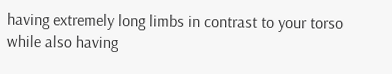having extremely long limbs in contrast to your torso while also having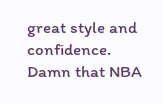great style and confidence.
Damn that NBA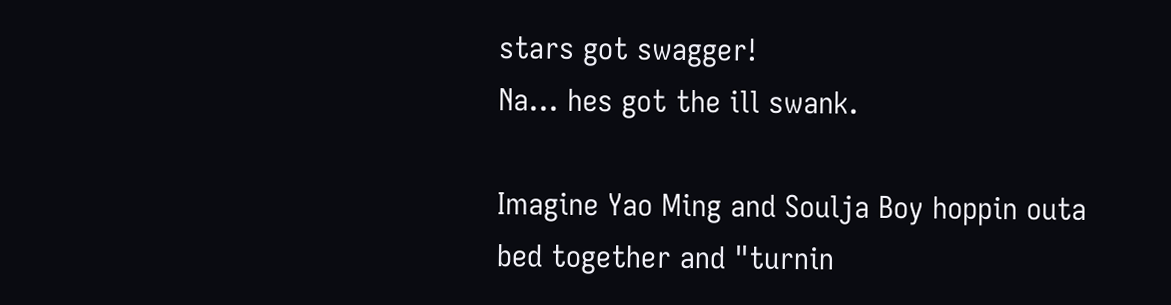stars got swagger!
Na... hes got the ill swank.

Imagine Yao Ming and Soulja Boy hoppin outa bed together and "turnin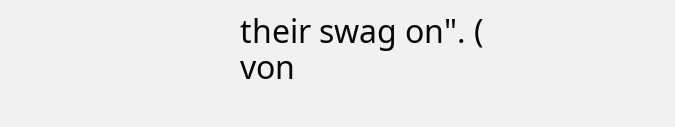their swag on". (
von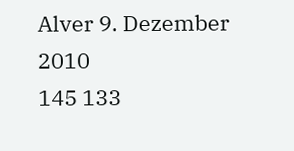Alver 9. Dezember 2010
145 133